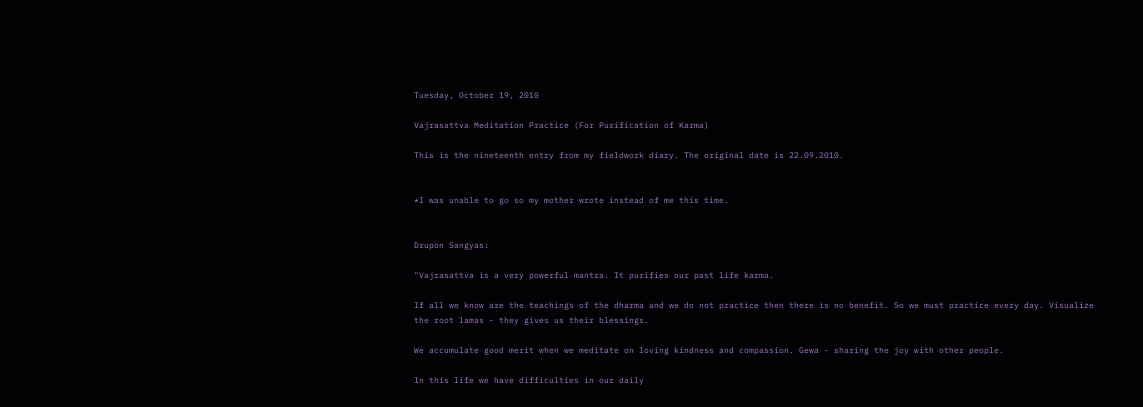Tuesday, October 19, 2010

Vajrasattva Meditation Practice (For Purification of Karma)

This is the nineteenth entry from my fieldwork diary. The original date is 22.09.2010.


*I was unable to go so my mother wrote instead of me this time.


Drupon Sangyas:

"Vajrasattva is a very powerful mantra. It purifies our past life karma.

If all we know are the teachings of the dharma and we do not practice then there is no benefit. So we must practice every day. Visualize the root lamas - they gives us their blessings.

We accumulate good merit when we meditate on loving kindness and compassion. Gewa - sharing the joy with other people.

In this life we have difficulties in our daily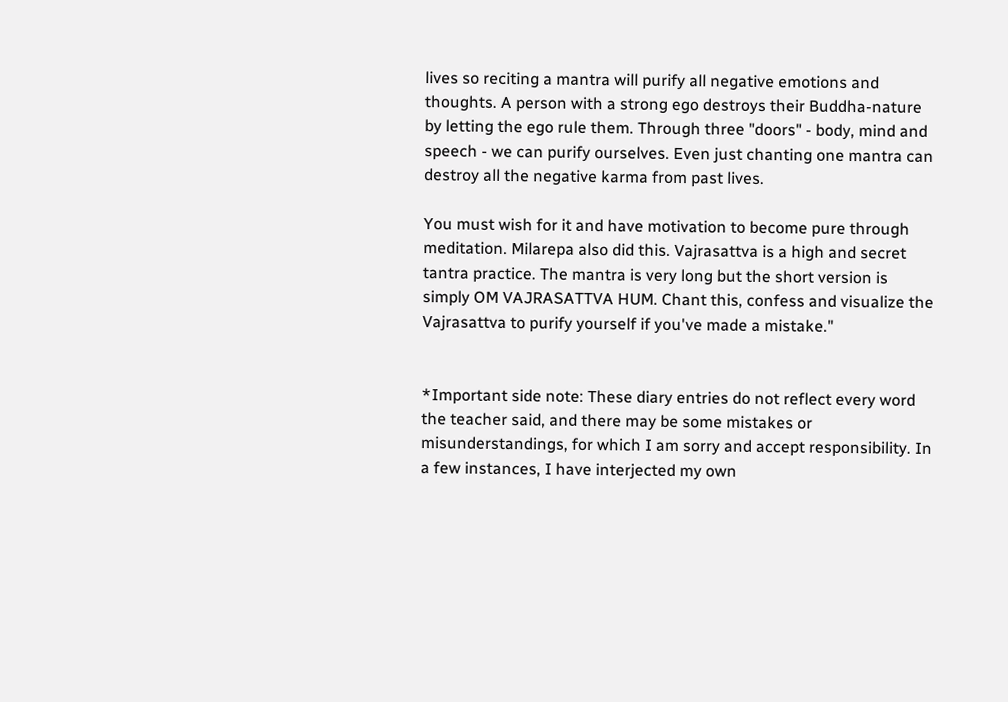lives so reciting a mantra will purify all negative emotions and thoughts. A person with a strong ego destroys their Buddha-nature by letting the ego rule them. Through three "doors" - body, mind and speech - we can purify ourselves. Even just chanting one mantra can destroy all the negative karma from past lives.

You must wish for it and have motivation to become pure through meditation. Milarepa also did this. Vajrasattva is a high and secret tantra practice. The mantra is very long but the short version is simply OM VAJRASATTVA HUM. Chant this, confess and visualize the Vajrasattva to purify yourself if you've made a mistake."


*Important side note: These diary entries do not reflect every word the teacher said, and there may be some mistakes or misunderstandings, for which I am sorry and accept responsibility. In a few instances, I have interjected my own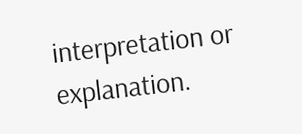interpretation or explanation.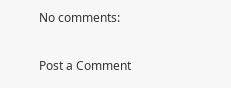No comments:

Post a Comment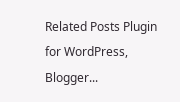Related Posts Plugin for WordPress, Blogger...